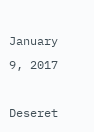January 9, 2017

Deseret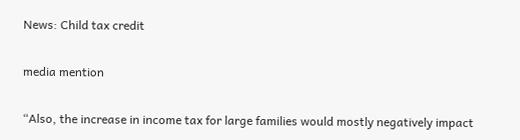News: Child tax credit

media mention

“Also, the increase in income tax for large families would mostly negatively impact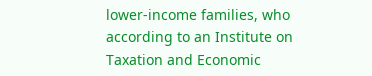lower-income families, who according to an Institute on Taxation and Economic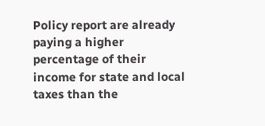Policy report are already paying a higher percentage of their income for state and local taxes than the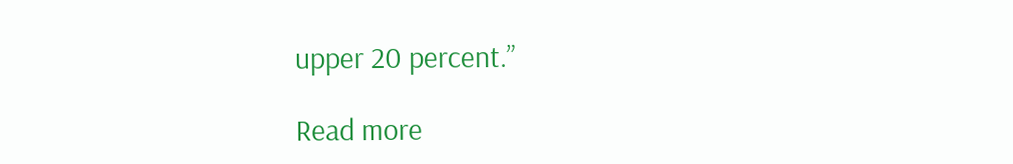upper 20 percent.”

Read more